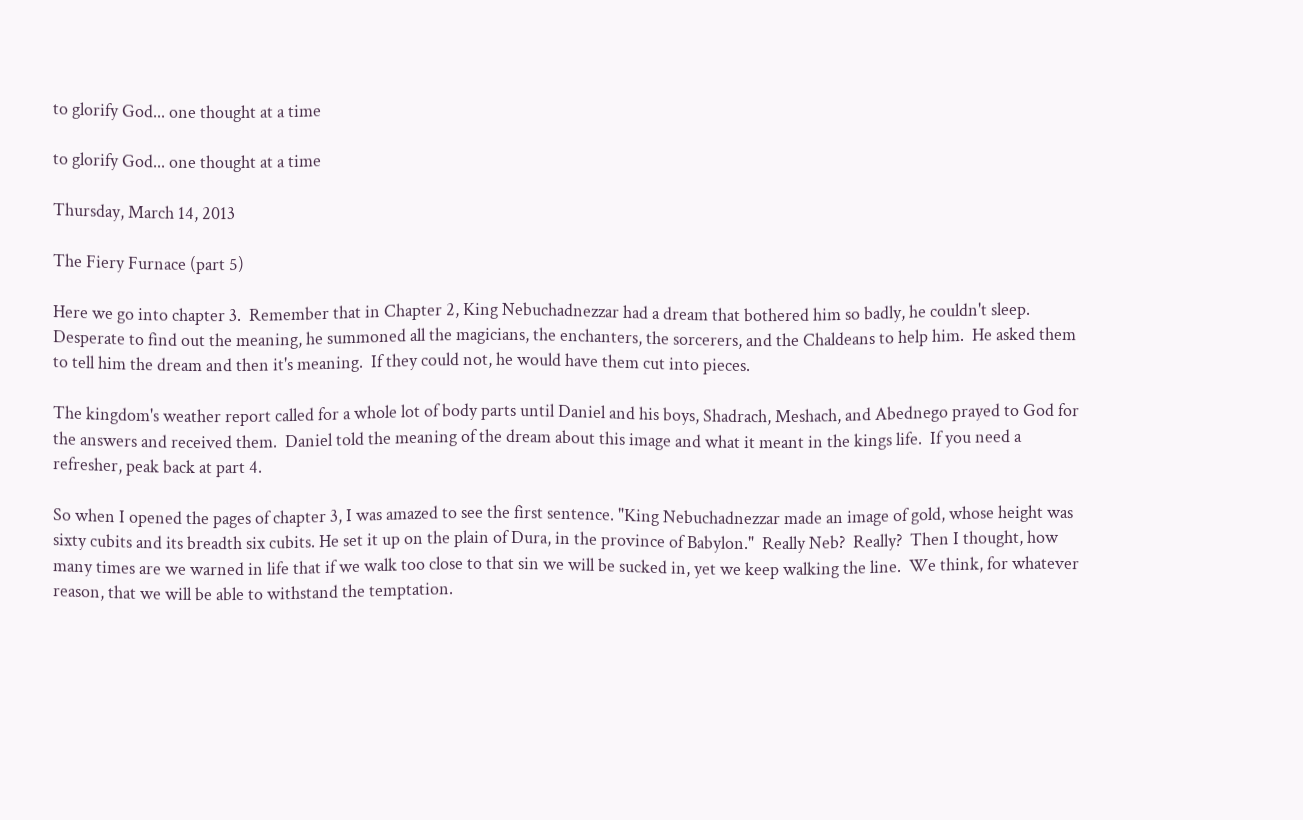to glorify God... one thought at a time

to glorify God... one thought at a time

Thursday, March 14, 2013

The Fiery Furnace (part 5)

Here we go into chapter 3.  Remember that in Chapter 2, King Nebuchadnezzar had a dream that bothered him so badly, he couldn't sleep.  Desperate to find out the meaning, he summoned all the magicians, the enchanters, the sorcerers, and the Chaldeans to help him.  He asked them to tell him the dream and then it's meaning.  If they could not, he would have them cut into pieces.

The kingdom's weather report called for a whole lot of body parts until Daniel and his boys, Shadrach, Meshach, and Abednego prayed to God for the answers and received them.  Daniel told the meaning of the dream about this image and what it meant in the kings life.  If you need a refresher, peak back at part 4.

So when I opened the pages of chapter 3, I was amazed to see the first sentence. "King Nebuchadnezzar made an image of gold, whose height was sixty cubits and its breadth six cubits. He set it up on the plain of Dura, in the province of Babylon."  Really Neb?  Really?  Then I thought, how many times are we warned in life that if we walk too close to that sin we will be sucked in, yet we keep walking the line.  We think, for whatever reason, that we will be able to withstand the temptation.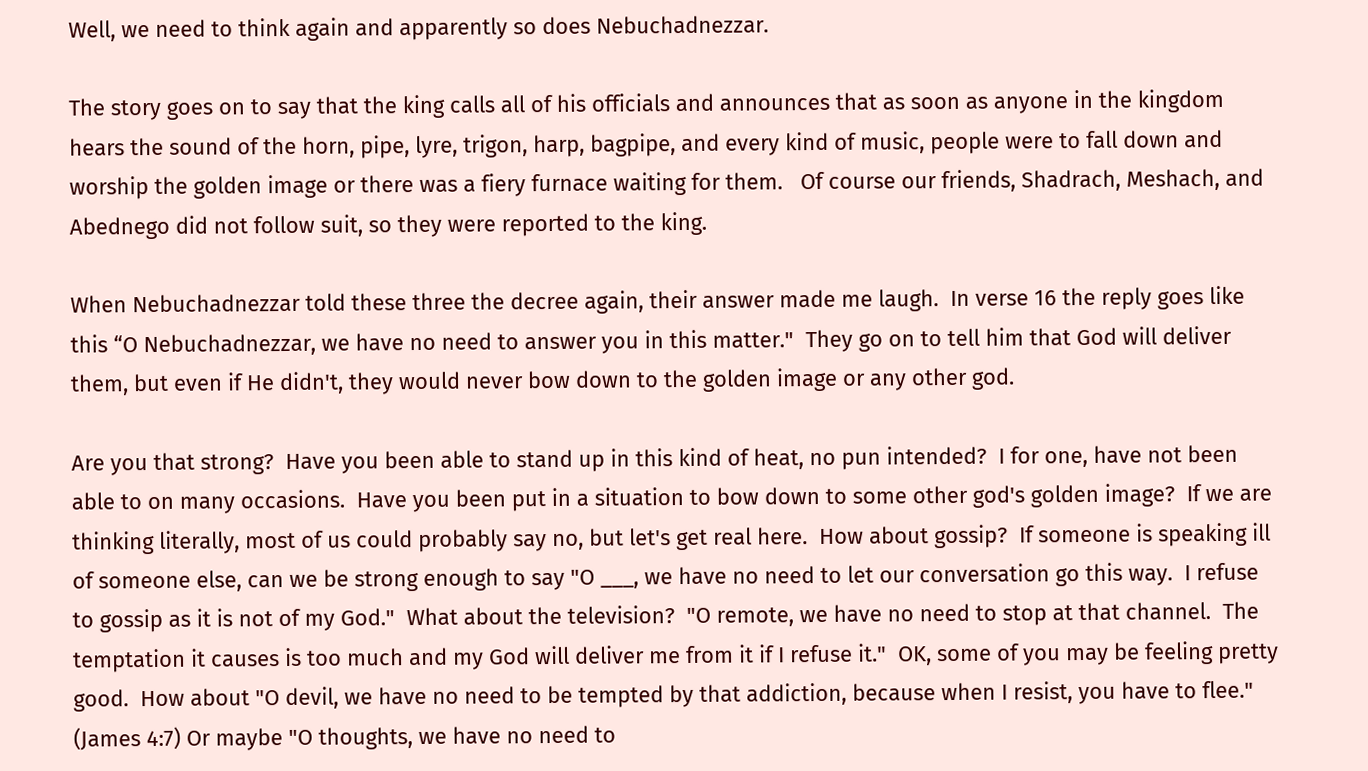Well, we need to think again and apparently so does Nebuchadnezzar.

The story goes on to say that the king calls all of his officials and announces that as soon as anyone in the kingdom hears the sound of the horn, pipe, lyre, trigon, harp, bagpipe, and every kind of music, people were to fall down and worship the golden image or there was a fiery furnace waiting for them.   Of course our friends, Shadrach, Meshach, and Abednego did not follow suit, so they were reported to the king.

When Nebuchadnezzar told these three the decree again, their answer made me laugh.  In verse 16 the reply goes like this “O Nebuchadnezzar, we have no need to answer you in this matter."  They go on to tell him that God will deliver them, but even if He didn't, they would never bow down to the golden image or any other god.

Are you that strong?  Have you been able to stand up in this kind of heat, no pun intended?  I for one, have not been able to on many occasions.  Have you been put in a situation to bow down to some other god's golden image?  If we are thinking literally, most of us could probably say no, but let's get real here.  How about gossip?  If someone is speaking ill of someone else, can we be strong enough to say "O ___, we have no need to let our conversation go this way.  I refuse to gossip as it is not of my God."  What about the television?  "O remote, we have no need to stop at that channel.  The temptation it causes is too much and my God will deliver me from it if I refuse it."  OK, some of you may be feeling pretty good.  How about "O devil, we have no need to be tempted by that addiction, because when I resist, you have to flee." (James 4:7) Or maybe "O thoughts, we have no need to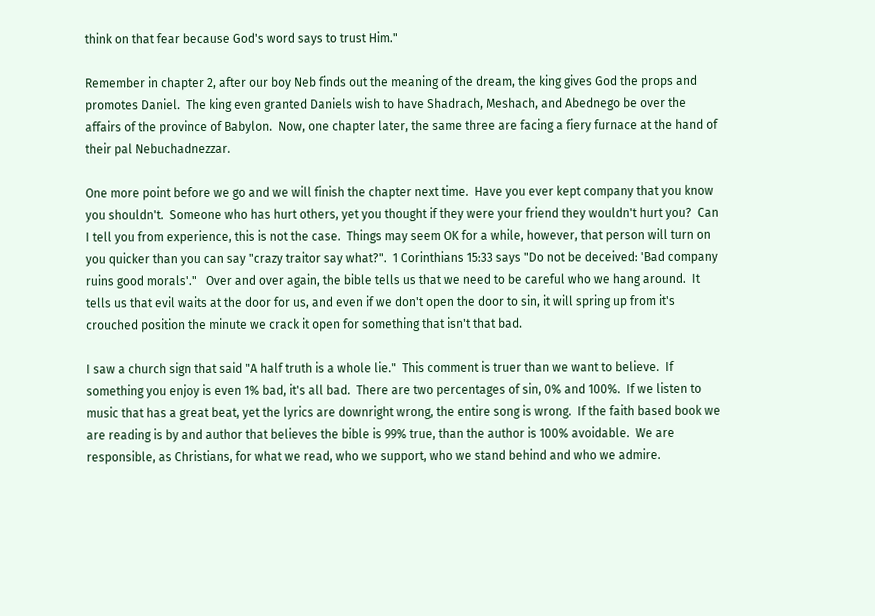think on that fear because God's word says to trust Him."

Remember in chapter 2, after our boy Neb finds out the meaning of the dream, the king gives God the props and promotes Daniel.  The king even granted Daniels wish to have Shadrach, Meshach, and Abednego be over the affairs of the province of Babylon.  Now, one chapter later, the same three are facing a fiery furnace at the hand of their pal Nebuchadnezzar.

One more point before we go and we will finish the chapter next time.  Have you ever kept company that you know you shouldn't.  Someone who has hurt others, yet you thought if they were your friend they wouldn't hurt you?  Can I tell you from experience, this is not the case.  Things may seem OK for a while, however, that person will turn on you quicker than you can say "crazy traitor say what?".  1 Corinthians 15:33 says "Do not be deceived: 'Bad company ruins good morals'."   Over and over again, the bible tells us that we need to be careful who we hang around.  It tells us that evil waits at the door for us, and even if we don't open the door to sin, it will spring up from it's crouched position the minute we crack it open for something that isn't that bad.

I saw a church sign that said "A half truth is a whole lie."  This comment is truer than we want to believe.  If something you enjoy is even 1% bad, it's all bad.  There are two percentages of sin, 0% and 100%.  If we listen to music that has a great beat, yet the lyrics are downright wrong, the entire song is wrong.  If the faith based book we are reading is by and author that believes the bible is 99% true, than the author is 100% avoidable.  We are responsible, as Christians, for what we read, who we support, who we stand behind and who we admire.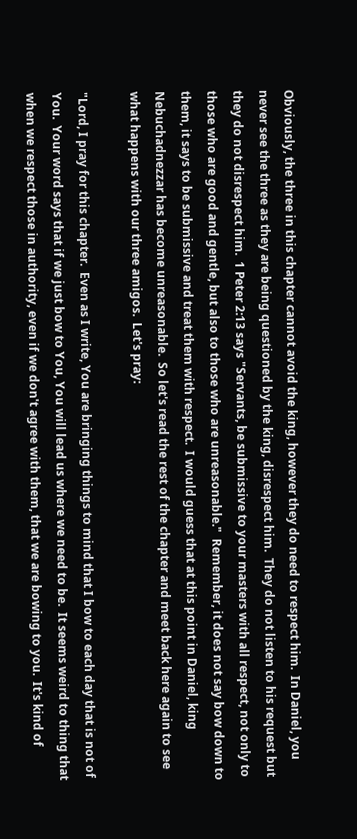Obviously, the three in this chapter cannot avoid the king, however they do need to respect him.  In Daniel, you never see the three as they are being questioned by the king, disrespect him.  They do not listen to his request but they do not disrespect him.  1 Peter 2:13 says "Servants, be submissive to your masters with all respect, not only to those who are good and gentle, but also to those who are unreasonable."  Remember, it does not say bow down to them, it says to be submissive and treat them with respect.  I would guess that at this point in Daniel, king Nebuchadnezzar has become unreasonable.  So let's read the rest of the chapter and meet back here again to see what happens with our three amigos.  Let's pray:

"Lord, I pray for this chapter.  Even as I write, You are bringing things to mind that I bow to each day that is not of You.  Your word says that if we just bow to You, You will lead us where we need to be.  It seems weird to thing that when we respect those in authority, even if we don't agree with them, that we are bowing to you.  It's kind of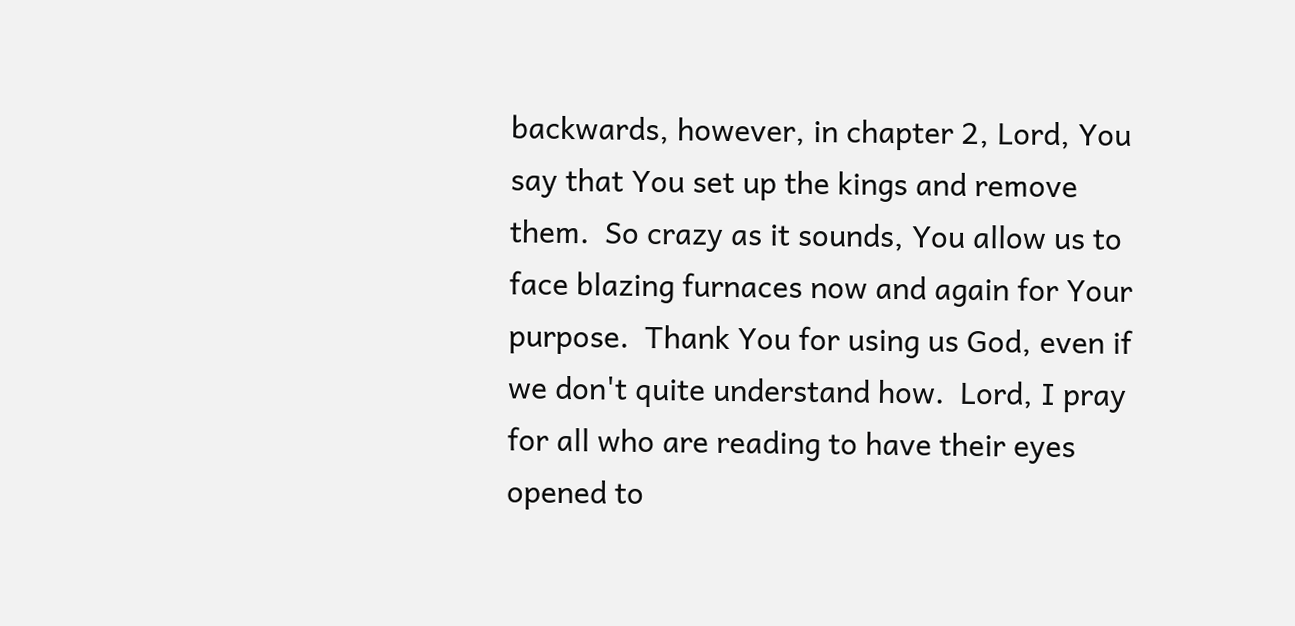backwards, however, in chapter 2, Lord, You say that You set up the kings and remove them.  So crazy as it sounds, You allow us to face blazing furnaces now and again for Your purpose.  Thank You for using us God, even if we don't quite understand how.  Lord, I pray for all who are reading to have their eyes opened to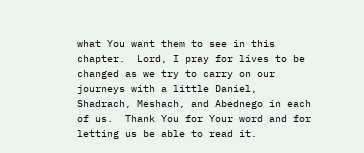what You want them to see in this chapter.  Lord, I pray for lives to be changed as we try to carry on our journeys with a little Daniel, Shadrach, Meshach, and Abednego in each of us.  Thank You for Your word and for letting us be able to read it.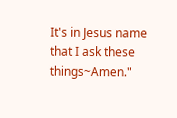It's in Jesus name that I ask these things~Amen."